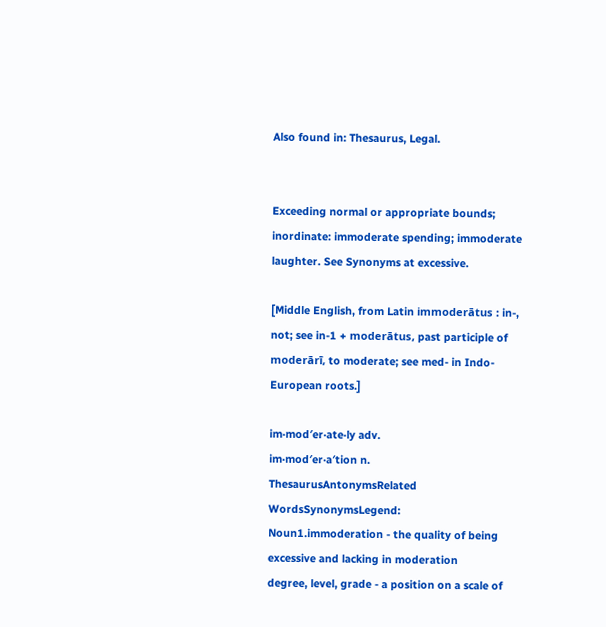Also found in: Thesaurus, Legal.


Exceeding normal or appropriate bounds; inordinate: immoderate spending; immoderate laughter. See Synonyms at excessive.

[Middle English, from Latin immoderātus : in-, not; see in-1 + moderātus, past participle of moderārī, to moderate; see med- in Indo-European roots.]

im·mod′er·ate·ly adv.
im·mod′er·a′tion n.
ThesaurusAntonymsRelated WordsSynonymsLegend:
Noun1.immoderation - the quality of being excessive and lacking in moderation
degree, level, grade - a position on a scale of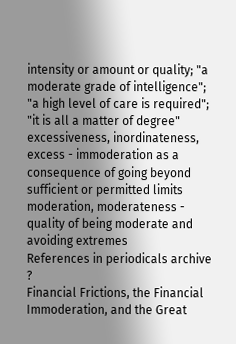intensity or amount or quality; "a moderate grade of intelligence"; "a high level of care is required"; "it is all a matter of degree"
excessiveness, inordinateness, excess - immoderation as a consequence of going beyond sufficient or permitted limits
moderation, moderateness - quality of being moderate and avoiding extremes
References in periodicals archive ?
Financial Frictions, the Financial Immoderation, and the Great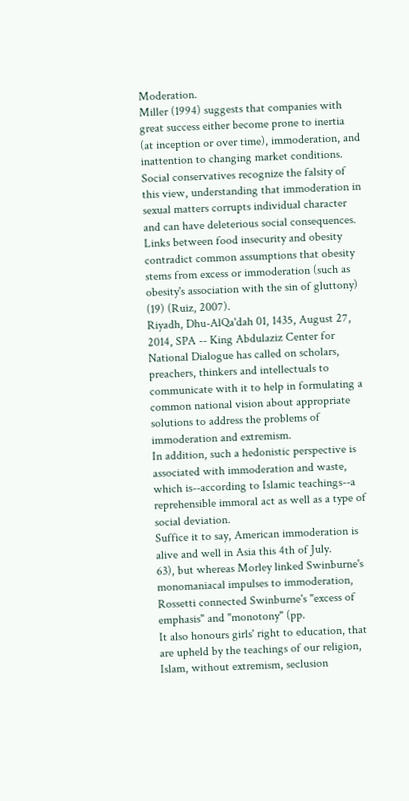Moderation.
Miller (1994) suggests that companies with great success either become prone to inertia (at inception or over time), immoderation, and inattention to changing market conditions.
Social conservatives recognize the falsity of this view, understanding that immoderation in sexual matters corrupts individual character and can have deleterious social consequences.
Links between food insecurity and obesity contradict common assumptions that obesity stems from excess or immoderation (such as obesity's association with the sin of gluttony) (19) (Ruiz, 2007).
Riyadh, Dhu-AlQa'dah 01, 1435, August 27, 2014, SPA -- King Abdulaziz Center for National Dialogue has called on scholars, preachers, thinkers and intellectuals to communicate with it to help in formulating a common national vision about appropriate solutions to address the problems of immoderation and extremism.
In addition, such a hedonistic perspective is associated with immoderation and waste, which is--according to Islamic teachings--a reprehensible immoral act as well as a type of social deviation.
Suffice it to say, American immoderation is alive and well in Asia this 4th of July.
63), but whereas Morley linked Swinburne's monomaniacal impulses to immoderation, Rossetti connected Swinburne's "excess of emphasis" and "monotony" (pp.
It also honours girls' right to education, that are upheld by the teachings of our religion, Islam, without extremism, seclusion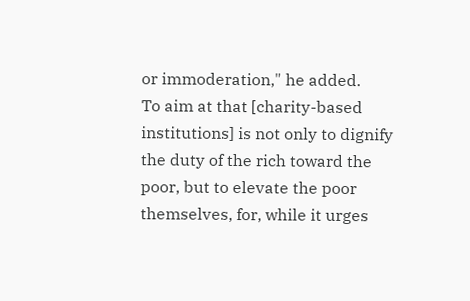or immoderation," he added.
To aim at that [charity-based institutions] is not only to dignify the duty of the rich toward the poor, but to elevate the poor themselves, for, while it urges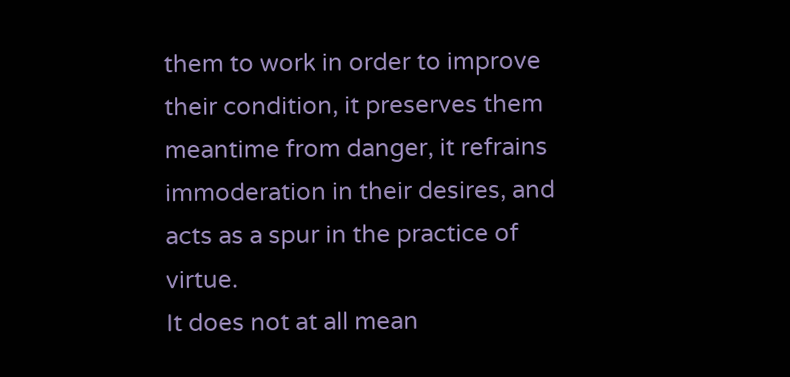them to work in order to improve their condition, it preserves them meantime from danger, it refrains immoderation in their desires, and acts as a spur in the practice of virtue.
It does not at all mean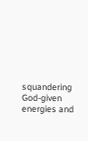squandering God-given energies and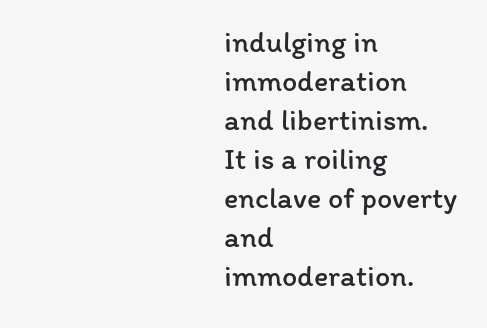indulging in immoderation and libertinism.
It is a roiling enclave of poverty and immoderation.